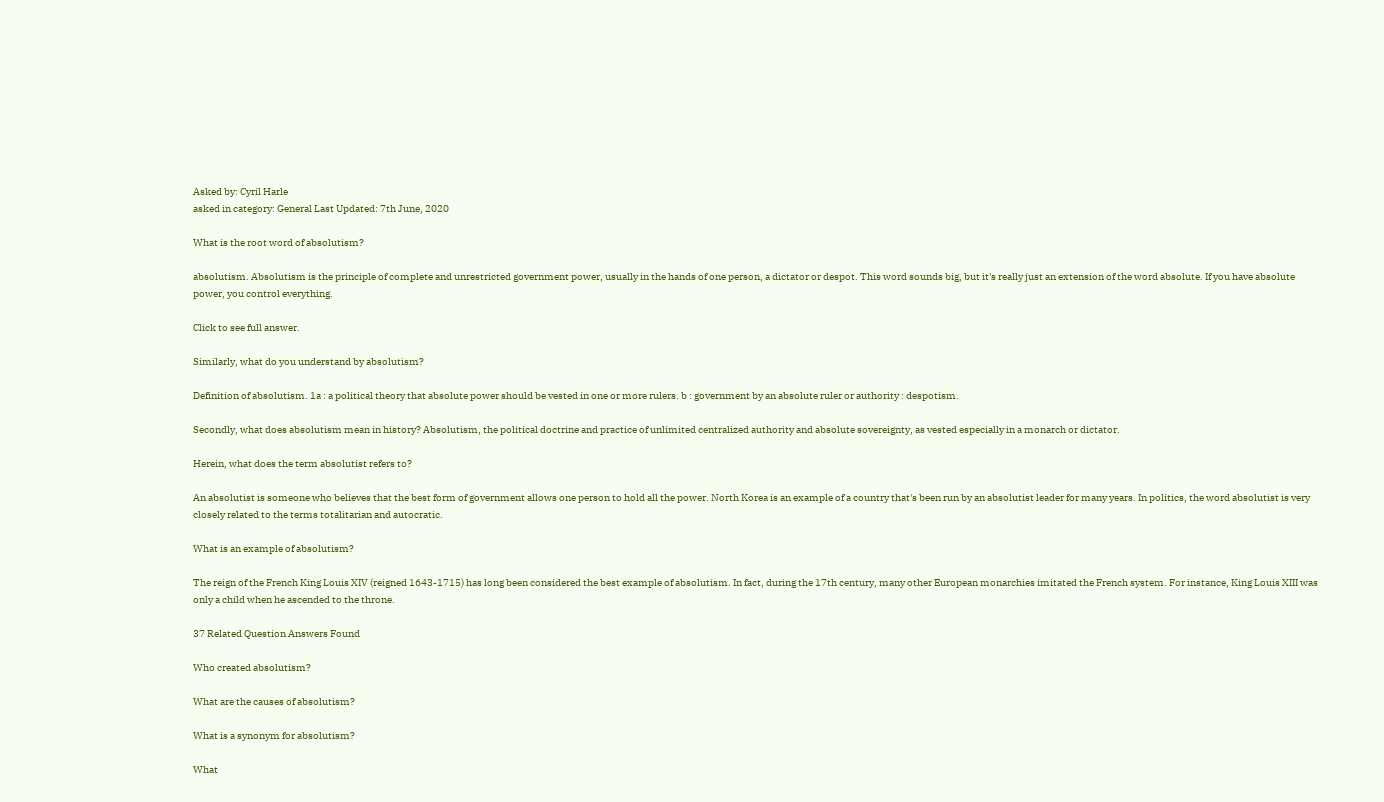Asked by: Cyril Harle
asked in category: General Last Updated: 7th June, 2020

What is the root word of absolutism?

absolutism. Absolutism is the principle of complete and unrestricted government power, usually in the hands of one person, a dictator or despot. This word sounds big, but it's really just an extension of the word absolute. If you have absolute power, you control everything.

Click to see full answer.

Similarly, what do you understand by absolutism?

Definition of absolutism. 1a : a political theory that absolute power should be vested in one or more rulers. b : government by an absolute ruler or authority : despotism.

Secondly, what does absolutism mean in history? Absolutism, the political doctrine and practice of unlimited centralized authority and absolute sovereignty, as vested especially in a monarch or dictator.

Herein, what does the term absolutist refers to?

An absolutist is someone who believes that the best form of government allows one person to hold all the power. North Korea is an example of a country that's been run by an absolutist leader for many years. In politics, the word absolutist is very closely related to the terms totalitarian and autocratic.

What is an example of absolutism?

The reign of the French King Louis XIV (reigned 1643-1715) has long been considered the best example of absolutism. In fact, during the 17th century, many other European monarchies imitated the French system. For instance, King Louis XIII was only a child when he ascended to the throne.

37 Related Question Answers Found

Who created absolutism?

What are the causes of absolutism?

What is a synonym for absolutism?

What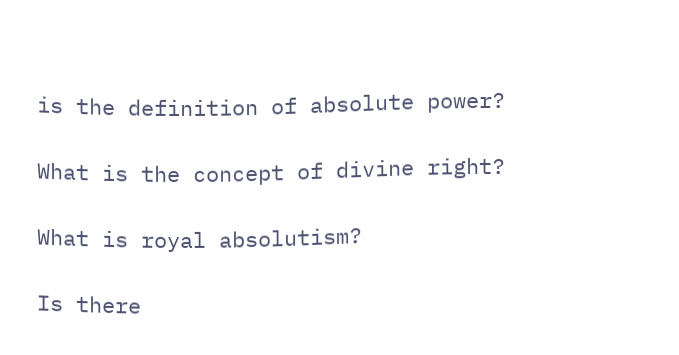is the definition of absolute power?

What is the concept of divine right?

What is royal absolutism?

Is there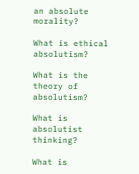an absolute morality?

What is ethical absolutism?

What is the theory of absolutism?

What is absolutist thinking?

What is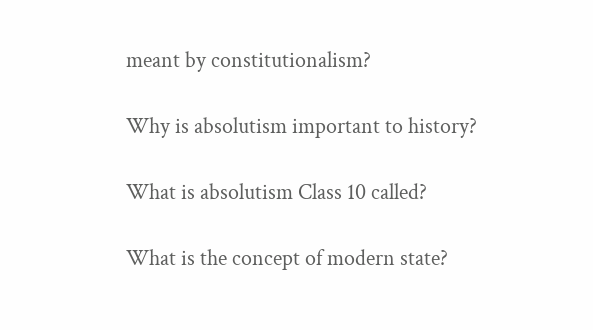meant by constitutionalism?

Why is absolutism important to history?

What is absolutism Class 10 called?

What is the concept of modern state?